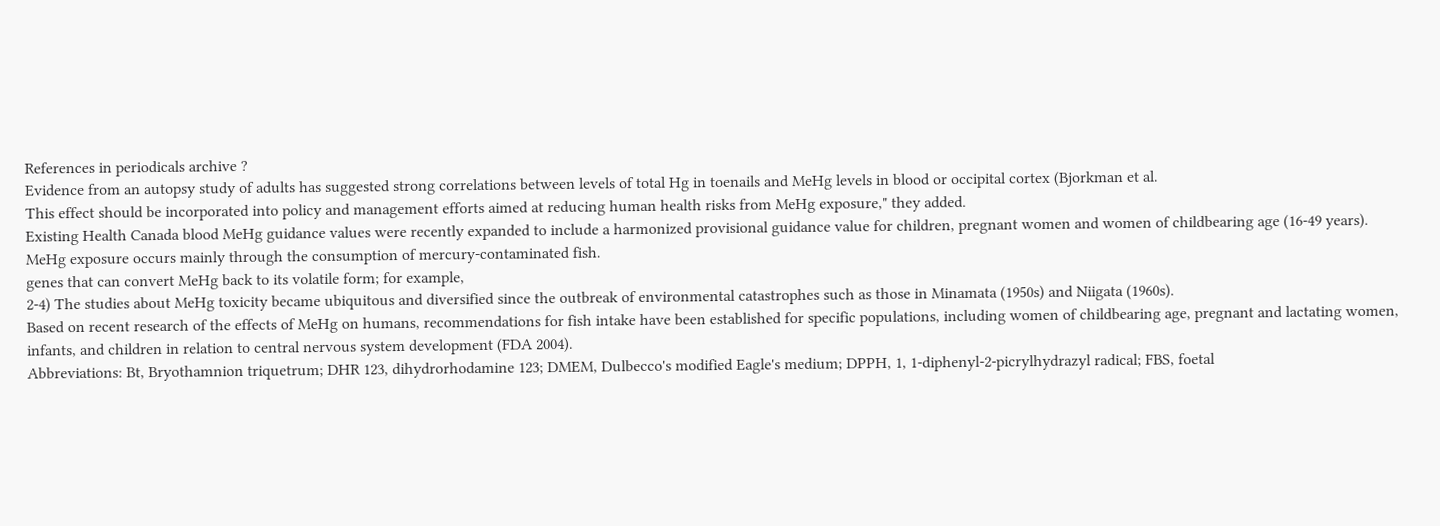References in periodicals archive ?
Evidence from an autopsy study of adults has suggested strong correlations between levels of total Hg in toenails and MeHg levels in blood or occipital cortex (Bjorkman et al.
This effect should be incorporated into policy and management efforts aimed at reducing human health risks from MeHg exposure," they added.
Existing Health Canada blood MeHg guidance values were recently expanded to include a harmonized provisional guidance value for children, pregnant women and women of childbearing age (16-49 years).
MeHg exposure occurs mainly through the consumption of mercury-contaminated fish.
genes that can convert MeHg back to its volatile form; for example,
2-4) The studies about MeHg toxicity became ubiquitous and diversified since the outbreak of environmental catastrophes such as those in Minamata (1950s) and Niigata (1960s).
Based on recent research of the effects of MeHg on humans, recommendations for fish intake have been established for specific populations, including women of childbearing age, pregnant and lactating women, infants, and children in relation to central nervous system development (FDA 2004).
Abbreviations: Bt, Bryothamnion triquetrum; DHR 123, dihydrorhodamine 123; DMEM, Dulbecco's modified Eagle's medium; DPPH, 1, 1-diphenyl-2-picrylhydrazyl radical; FBS, foetal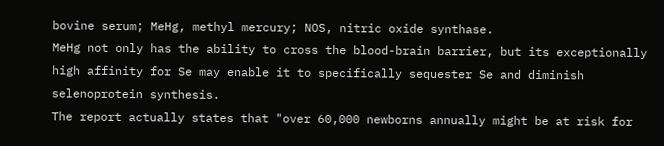bovine serum; MeHg, methyl mercury; NOS, nitric oxide synthase.
MeHg not only has the ability to cross the blood-brain barrier, but its exceptionally high affinity for Se may enable it to specifically sequester Se and diminish selenoprotein synthesis.
The report actually states that "over 60,000 newborns annually might be at risk for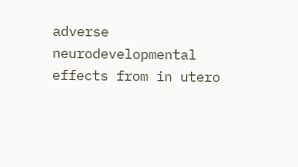adverse neurodevelopmental effects from in utero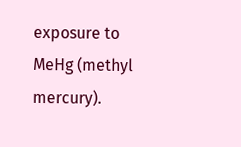exposure to MeHg (methyl mercury).